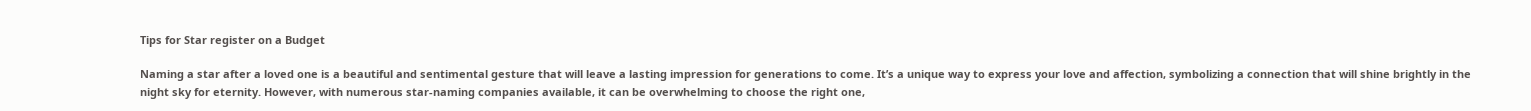Tips for Star register on a Budget

Naming a star after a loved one is a beautiful and sentimental gesture that will leave a lasting impression for generations to come. It’s a unique way to express your love and affection, symbolizing a connection that will shine brightly in the night sky for eternity. However, with numerous star-naming companies available, it can be overwhelming to choose the right one,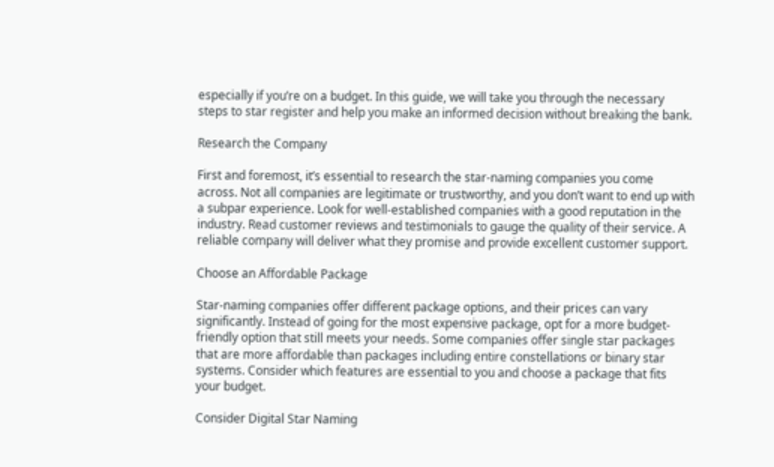especially if you’re on a budget. In this guide, we will take you through the necessary steps to star register and help you make an informed decision without breaking the bank.

Research the Company

First and foremost, it’s essential to research the star-naming companies you come across. Not all companies are legitimate or trustworthy, and you don’t want to end up with a subpar experience. Look for well-established companies with a good reputation in the industry. Read customer reviews and testimonials to gauge the quality of their service. A reliable company will deliver what they promise and provide excellent customer support.

Choose an Affordable Package

Star-naming companies offer different package options, and their prices can vary significantly. Instead of going for the most expensive package, opt for a more budget-friendly option that still meets your needs. Some companies offer single star packages that are more affordable than packages including entire constellations or binary star systems. Consider which features are essential to you and choose a package that fits your budget.

Consider Digital Star Naming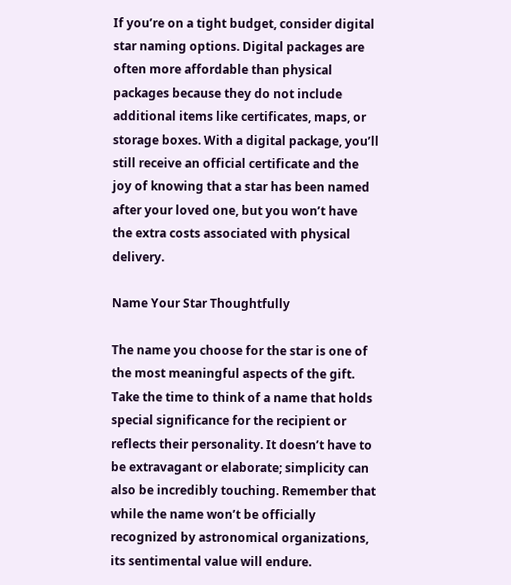If you’re on a tight budget, consider digital star naming options. Digital packages are often more affordable than physical packages because they do not include additional items like certificates, maps, or storage boxes. With a digital package, you’ll still receive an official certificate and the joy of knowing that a star has been named after your loved one, but you won’t have the extra costs associated with physical delivery.

Name Your Star Thoughtfully

The name you choose for the star is one of the most meaningful aspects of the gift. Take the time to think of a name that holds special significance for the recipient or reflects their personality. It doesn’t have to be extravagant or elaborate; simplicity can also be incredibly touching. Remember that while the name won’t be officially recognized by astronomical organizations, its sentimental value will endure.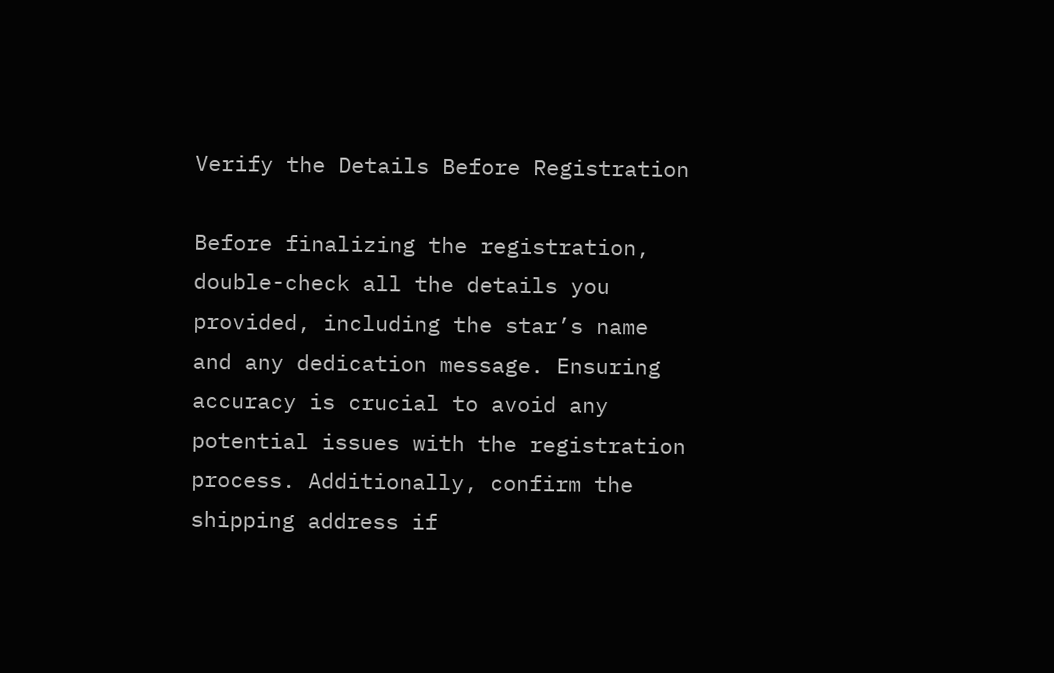Verify the Details Before Registration

Before finalizing the registration, double-check all the details you provided, including the star’s name and any dedication message. Ensuring accuracy is crucial to avoid any potential issues with the registration process. Additionally, confirm the shipping address if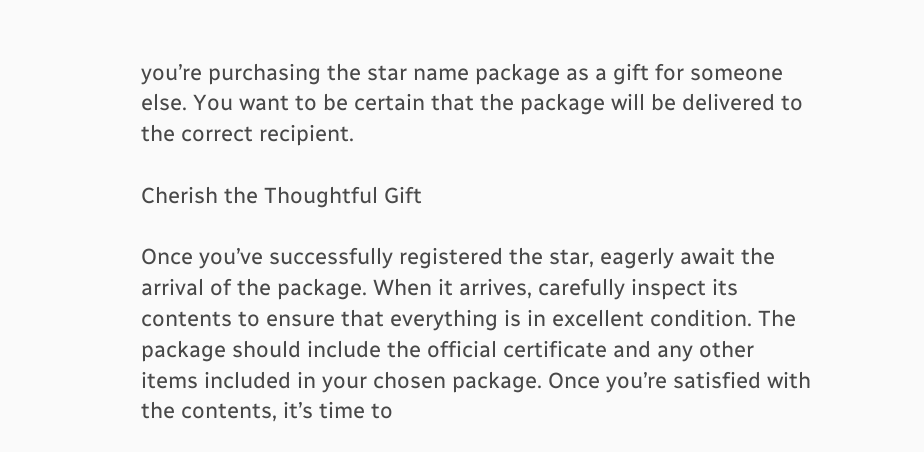you’re purchasing the star name package as a gift for someone else. You want to be certain that the package will be delivered to the correct recipient.

Cherish the Thoughtful Gift

Once you’ve successfully registered the star, eagerly await the arrival of the package. When it arrives, carefully inspect its contents to ensure that everything is in excellent condition. The package should include the official certificate and any other items included in your chosen package. Once you’re satisfied with the contents, it’s time to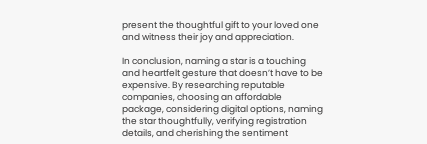present the thoughtful gift to your loved one and witness their joy and appreciation.

In conclusion, naming a star is a touching and heartfelt gesture that doesn’t have to be expensive. By researching reputable companies, choosing an affordable package, considering digital options, naming the star thoughtfully, verifying registration details, and cherishing the sentiment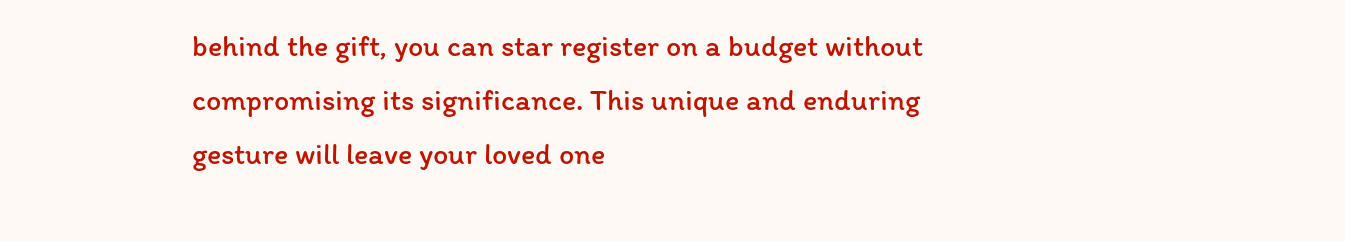behind the gift, you can star register on a budget without compromising its significance. This unique and enduring gesture will leave your loved one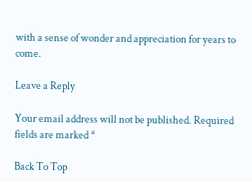with a sense of wonder and appreciation for years to come.

Leave a Reply

Your email address will not be published. Required fields are marked *

Back To Top